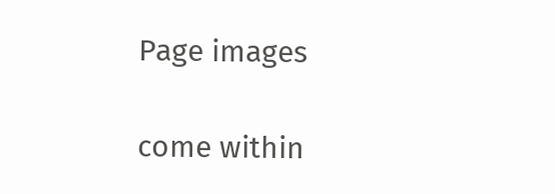Page images

come within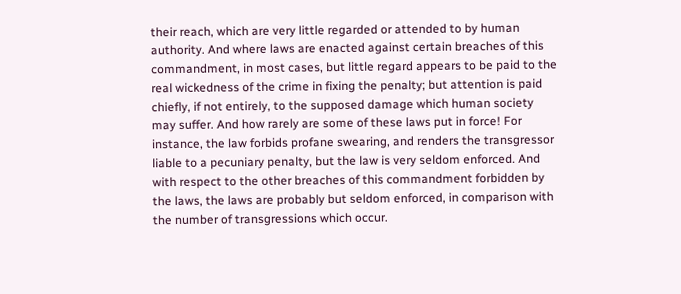their reach, which are very little regarded or attended to by human authority. And where laws are enacted against certain breaches of this commandment, in most cases, but little regard appears to be paid to the real wickedness of the crime in fixing the penalty; but attention is paid chiefly, if not entirely, to the supposed damage which human society may suffer. And how rarely are some of these laws put in force! For instance, the law forbids profane swearing, and renders the transgressor liable to a pecuniary penalty, but the law is very seldom enforced. And with respect to the other breaches of this commandment forbidden by the laws, the laws are probably but seldom enforced, in comparison with the number of transgressions which occur.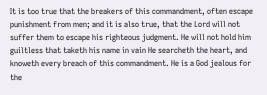It is too true that the breakers of this commandment, often escape punishment from men; and it is also true, that the Lord will not suffer them to escape his righteous judgment. He will not hold him guiltless that taketh his name in vain He searcheth the heart, and knoweth every breach of this commandment. He is a God jealous for the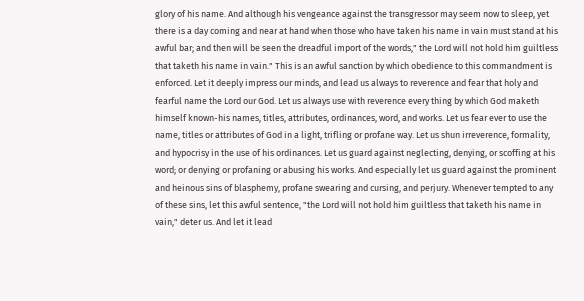glory of his name. And although his vengeance against the transgressor may seem now to sleep, yet there is a day coming and near at hand when those who have taken his name in vain must stand at his awful bar; and then will be seen the dreadful import of the words," the Lord will not hold him guiltless that taketh his name in vain." This is an awful sanction by which obedience to this commandment is enforced. Let it deeply impress our minds, and lead us always to reverence and fear that holy and fearful name the Lord our God. Let us always use with reverence every thing by which God maketh himself known-his names, titles, attributes, ordinances, word, and works. Let us fear ever to use the name, titles or attributes of God in a light, trifling or profane way. Let us shun irreverence, formality, and hypocrisy in the use of his ordinances. Let us guard against neglecting, denying, or scoffing at his word; or denying or profaning or abusing his works. And especially let us guard against the prominent and heinous sins of blasphemy, profane swearing and cursing, and perjury. Whenever tempted to any of these sins, let this awful sentence, "the Lord will not hold him guiltless that taketh his name in vain," deter us. And let it lead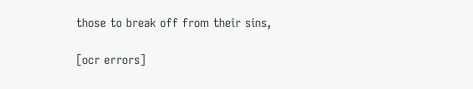those to break off from their sins,

[ocr errors]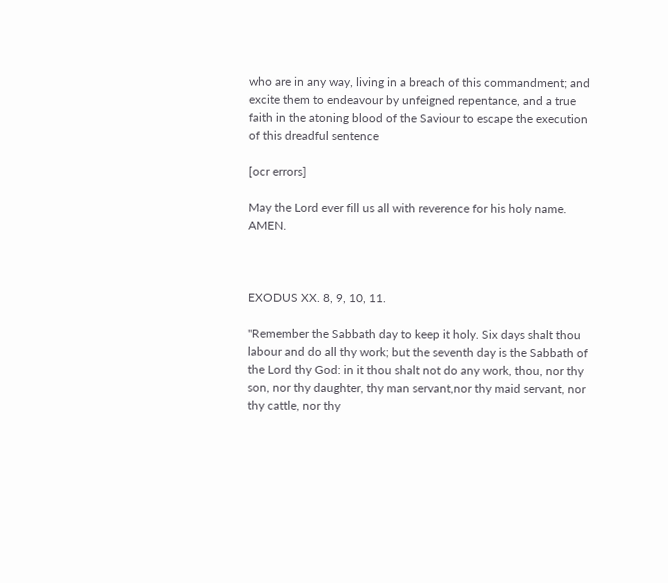who are in any way, living in a breach of this commandment; and excite them to endeavour by unfeigned repentance, and a true faith in the atoning blood of the Saviour to escape the execution of this dreadful sentence

[ocr errors]

May the Lord ever fill us all with reverence for his holy name. AMEN.



EXODUS XX. 8, 9, 10, 11.

"Remember the Sabbath day to keep it holy. Six days shalt thou labour and do all thy work; but the seventh day is the Sabbath of the Lord thy God: in it thou shalt not do any work, thou, nor thy son, nor thy daughter, thy man servant,nor thy maid servant, nor thy cattle, nor thy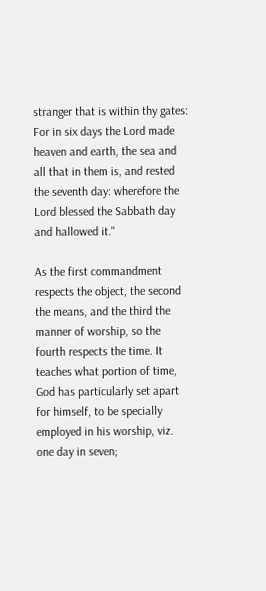stranger that is within thy gates: For in six days the Lord made heaven and earth, the sea and all that in them is, and rested the seventh day: wherefore the Lord blessed the Sabbath day and hallowed it."

As the first commandment respects the object, the second the means, and the third the manner of worship, so the fourth respects the time. It teaches what portion of time, God has particularly set apart for himself, to be specially employed in his worship, viz. one day in seven;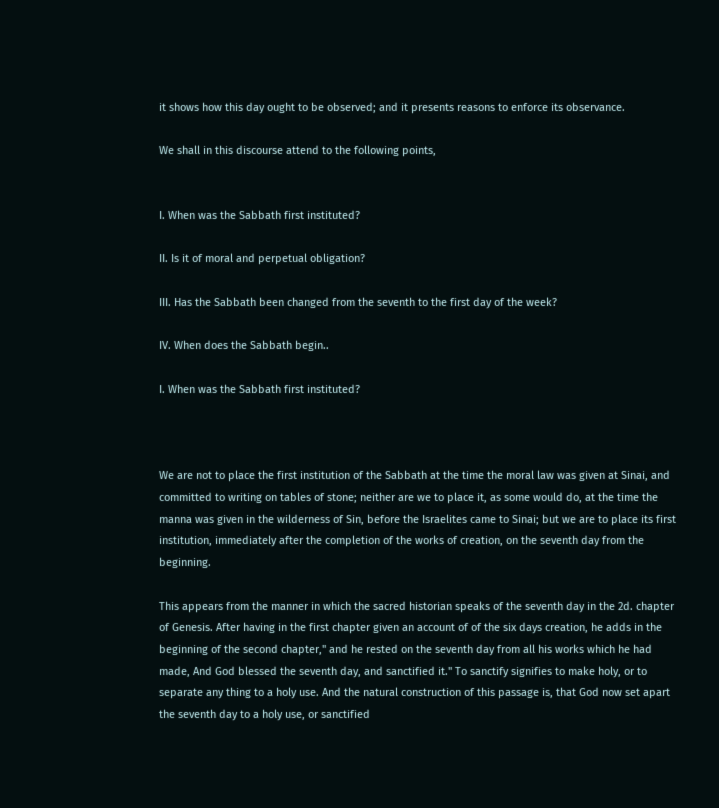it shows how this day ought to be observed; and it presents reasons to enforce its observance.

We shall in this discourse attend to the following points,


I. When was the Sabbath first instituted?

II. Is it of moral and perpetual obligation?

III. Has the Sabbath been changed from the seventh to the first day of the week?

IV. When does the Sabbath begin..

I. When was the Sabbath first instituted?



We are not to place the first institution of the Sabbath at the time the moral law was given at Sinai, and committed to writing on tables of stone; neither are we to place it, as some would do, at the time the manna was given in the wilderness of Sin, before the Israelites came to Sinai; but we are to place its first institution, immediately after the completion of the works of creation, on the seventh day from the beginning.

This appears from the manner in which the sacred historian speaks of the seventh day in the 2d. chapter of Genesis. After having in the first chapter given an account of of the six days creation, he adds in the beginning of the second chapter," and he rested on the seventh day from all his works which he had made, And God blessed the seventh day, and sanctified it." To sanctify signifies to make holy, or to separate any thing to a holy use. And the natural construction of this passage is, that God now set apart the seventh day to a holy use, or sanctified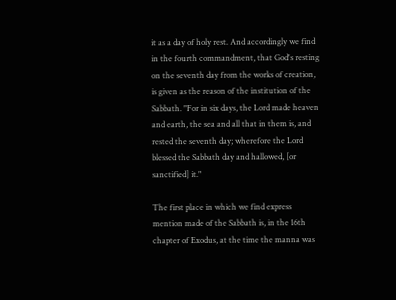it as a day of holy rest. And accordingly we find in the fourth commandment, that God's resting on the seventh day from the works of creation, is given as the reason of the institution of the Sabbath. "For in six days, the Lord made heaven and earth, the sea and all that in them is, and rested the seventh day; wherefore the Lord blessed the Sabbath day and hallowed, [or sanctified] it."

The first place in which we find express mention made of the Sabbath is, in the 16th chapter of Exodus, at the time the manna was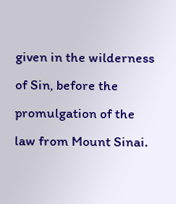given in the wilderness of Sin, before the promulgation of the law from Mount Sinai.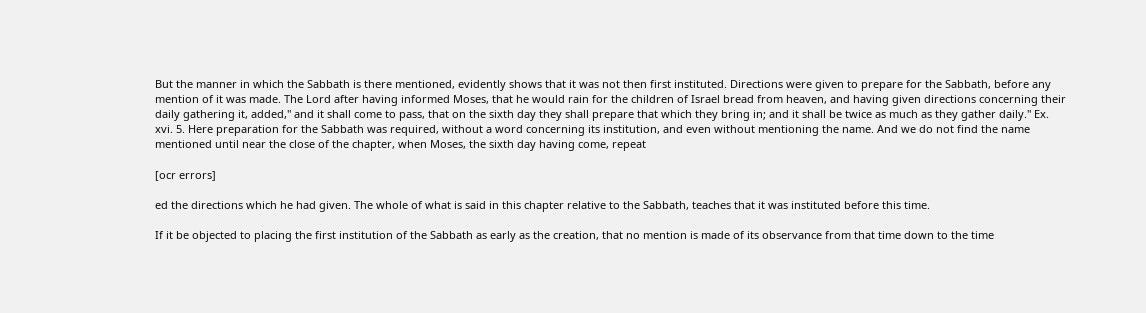But the manner in which the Sabbath is there mentioned, evidently shows that it was not then first instituted. Directions were given to prepare for the Sabbath, before any mention of it was made. The Lord after having informed Moses, that he would rain for the children of Israel bread from heaven, and having given directions concerning their daily gathering it, added," and it shall come to pass, that on the sixth day they shall prepare that which they bring in; and it shall be twice as much as they gather daily." Ex. xvi. 5. Here preparation for the Sabbath was required, without a word concerning its institution, and even without mentioning the name. And we do not find the name mentioned until near the close of the chapter, when Moses, the sixth day having come, repeat

[ocr errors]

ed the directions which he had given. The whole of what is said in this chapter relative to the Sabbath, teaches that it was instituted before this time.

If it be objected to placing the first institution of the Sabbath as early as the creation, that no mention is made of its observance from that time down to the time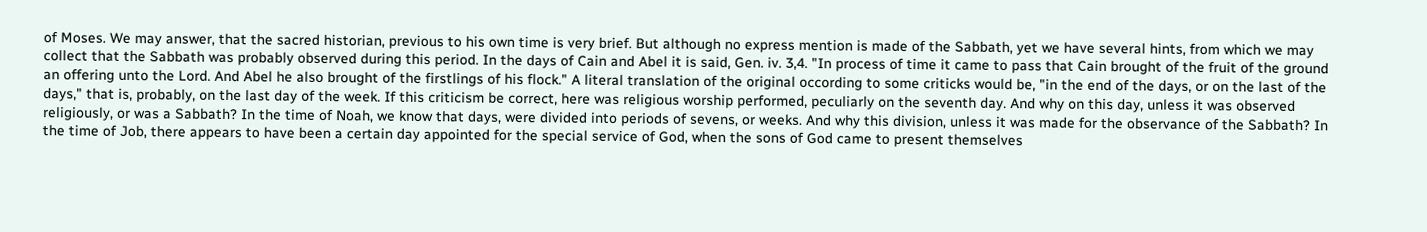of Moses. We may answer, that the sacred historian, previous to his own time is very brief. But although no express mention is made of the Sabbath, yet we have several hints, from which we may collect that the Sabbath was probably observed during this period. In the days of Cain and Abel it is said, Gen. iv. 3,4. "In process of time it came to pass that Cain brought of the fruit of the ground an offering unto the Lord. And Abel he also brought of the firstlings of his flock." A literal translation of the original occording to some criticks would be, "in the end of the days, or on the last of the days," that is, probably, on the last day of the week. If this criticism be correct, here was religious worship performed, peculiarly on the seventh day. And why on this day, unless it was observed religiously, or was a Sabbath? In the time of Noah, we know that days, were divided into periods of sevens, or weeks. And why this division, unless it was made for the observance of the Sabbath? In the time of Job, there appears to have been a certain day appointed for the special service of God, when the sons of God came to present themselves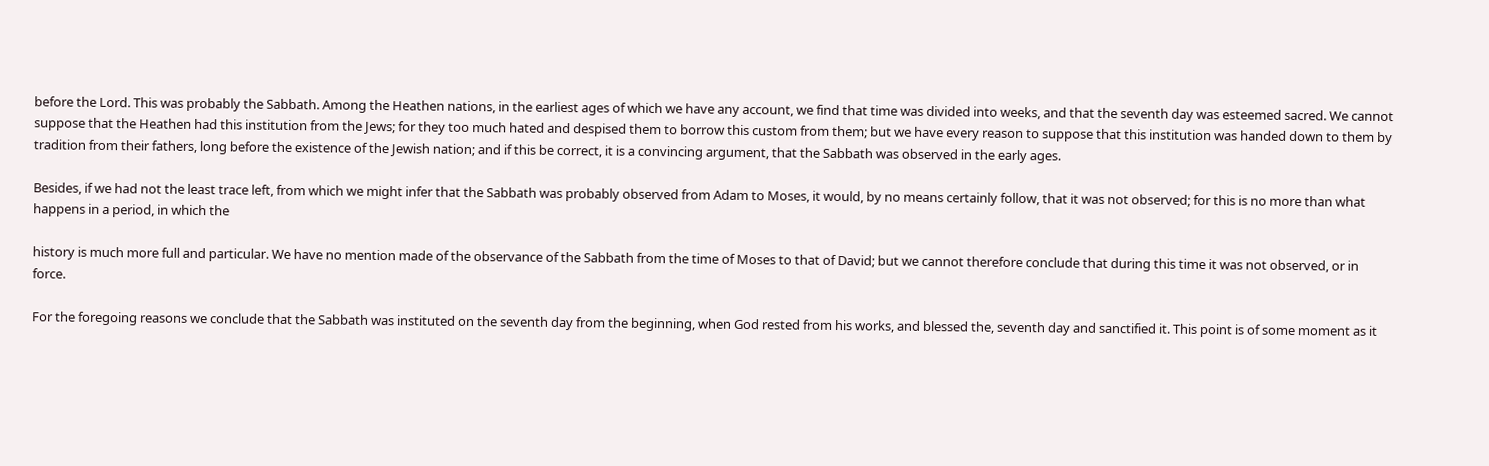before the Lord. This was probably the Sabbath. Among the Heathen nations, in the earliest ages of which we have any account, we find that time was divided into weeks, and that the seventh day was esteemed sacred. We cannot suppose that the Heathen had this institution from the Jews; for they too much hated and despised them to borrow this custom from them; but we have every reason to suppose that this institution was handed down to them by tradition from their fathers, long before the existence of the Jewish nation; and if this be correct, it is a convincing argument, that the Sabbath was observed in the early ages.

Besides, if we had not the least trace left, from which we might infer that the Sabbath was probably observed from Adam to Moses, it would, by no means certainly follow, that it was not observed; for this is no more than what happens in a period, in which the

history is much more full and particular. We have no mention made of the observance of the Sabbath from the time of Moses to that of David; but we cannot therefore conclude that during this time it was not observed, or in force.

For the foregoing reasons we conclude that the Sabbath was instituted on the seventh day from the beginning, when God rested from his works, and blessed the, seventh day and sanctified it. This point is of some moment as it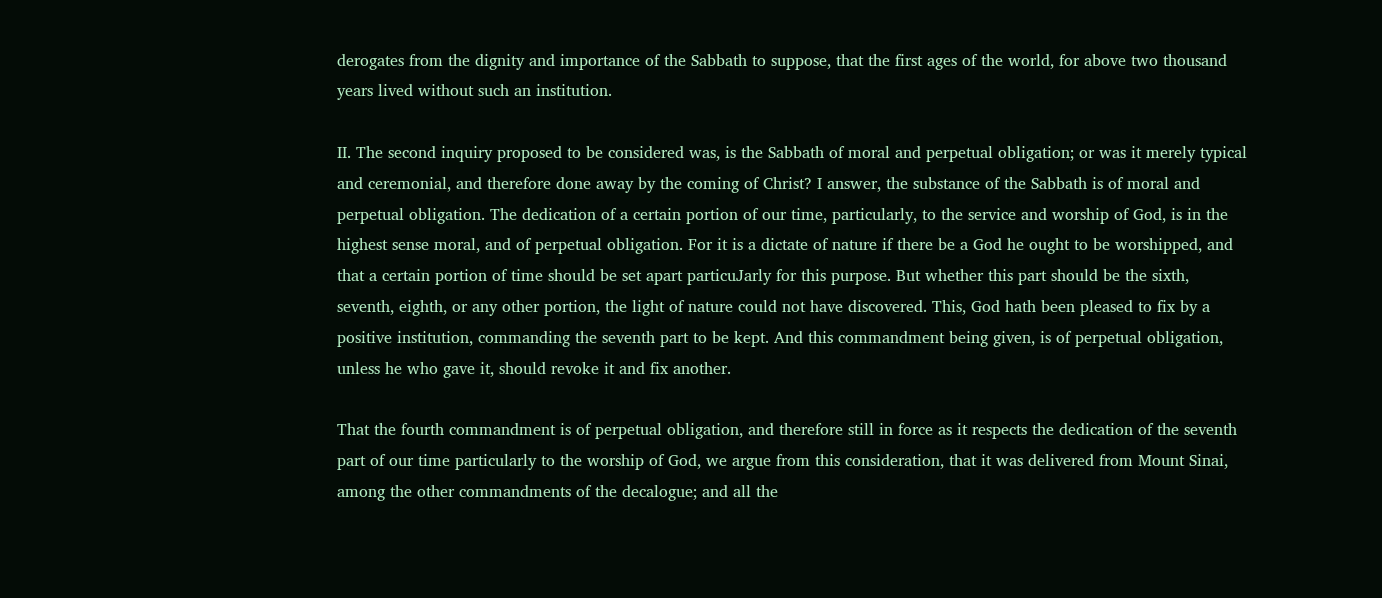derogates from the dignity and importance of the Sabbath to suppose, that the first ages of the world, for above two thousand years lived without such an institution.

II. The second inquiry proposed to be considered was, is the Sabbath of moral and perpetual obligation; or was it merely typical and ceremonial, and therefore done away by the coming of Christ? I answer, the substance of the Sabbath is of moral and perpetual obligation. The dedication of a certain portion of our time, particularly, to the service and worship of God, is in the highest sense moral, and of perpetual obligation. For it is a dictate of nature if there be a God he ought to be worshipped, and that a certain portion of time should be set apart particuJarly for this purpose. But whether this part should be the sixth, seventh, eighth, or any other portion, the light of nature could not have discovered. This, God hath been pleased to fix by a positive institution, commanding the seventh part to be kept. And this commandment being given, is of perpetual obligation, unless he who gave it, should revoke it and fix another.

That the fourth commandment is of perpetual obligation, and therefore still in force as it respects the dedication of the seventh part of our time particularly to the worship of God, we argue from this consideration, that it was delivered from Mount Sinai, among the other commandments of the decalogue; and all the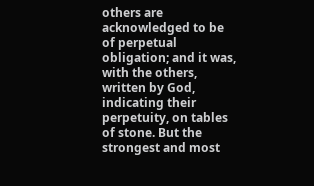others are acknowledged to be of perpetual obligation; and it was, with the others, written by God, indicating their perpetuity, on tables of stone. But the strongest and most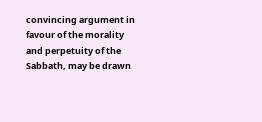convincing argument in favour of the morality and perpetuity of the Sabbath, may be drawn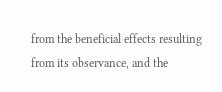from the beneficial effects resulting from its observance, and the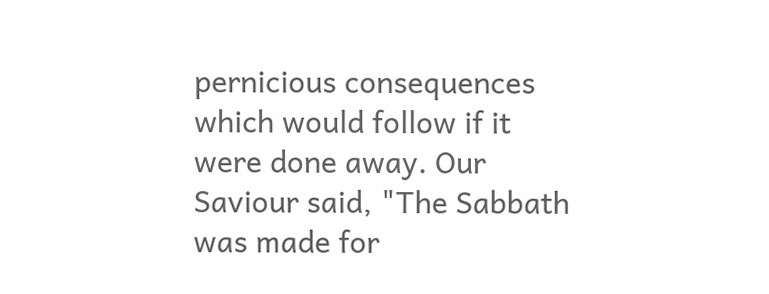pernicious consequences which would follow if it were done away. Our Saviour said, "The Sabbath was made for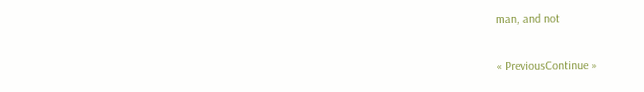man, and not

« PreviousContinue »